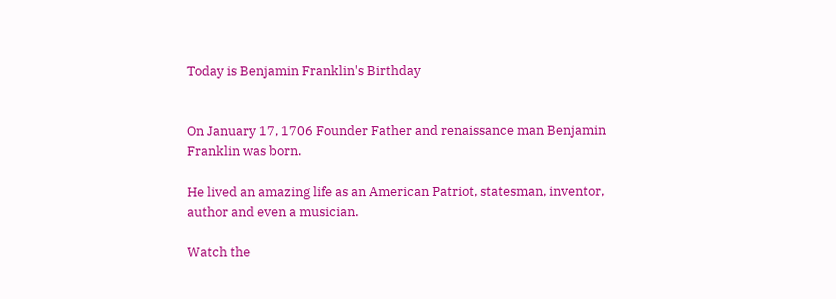Today is Benjamin Franklin's Birthday


On January 17, 1706 Founder Father and renaissance man Benjamin Franklin was born.

He lived an amazing life as an American Patriot, statesman, inventor, author and even a musician.

Watch the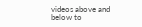videos above and below to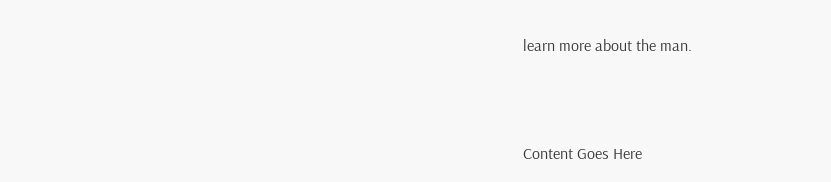learn more about the man.



Content Goes Here